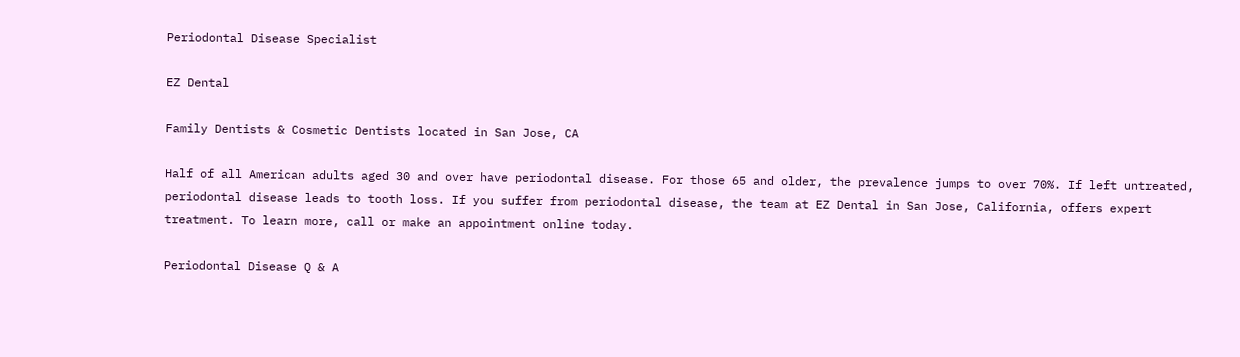Periodontal Disease Specialist

EZ Dental

Family Dentists & Cosmetic Dentists located in San Jose, CA

Half of all American adults aged 30 and over have periodontal disease. For those 65 and older, the prevalence jumps to over 70%. If left untreated, periodontal disease leads to tooth loss. If you suffer from periodontal disease, the team at EZ Dental in San Jose, California, offers expert treatment. To learn more, call or make an appointment online today.

Periodontal Disease Q & A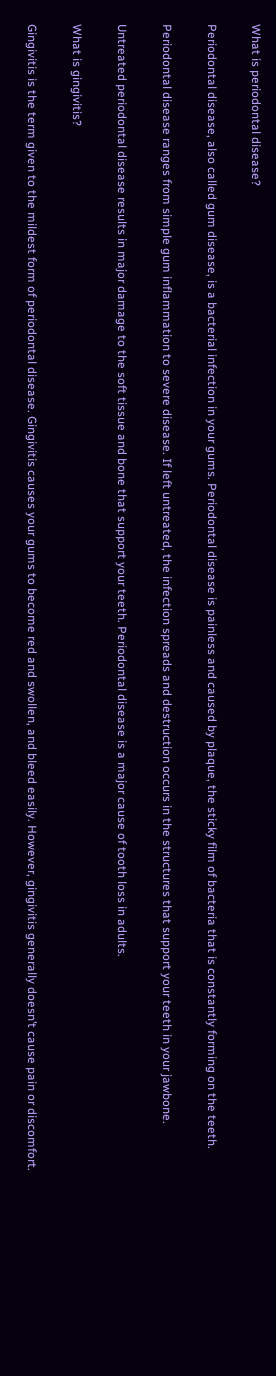What is periodontal disease?

Periodontal disease, also called gum disease, is a bacterial infection in your gums. Periodontal disease is painless and caused by plaque, the sticky film of bacteria that is constantly forming on the teeth.

Periodontal disease ranges from simple gum inflammation to severe disease. If left untreated, the infection spreads and destruction occurs in the structures that support your teeth in your jawbone.

Untreated periodontal disease results in major damage to the soft tissue and bone that support your teeth. Periodontal disease is a major cause of tooth loss in adults.

What is gingivitis?

Gingivitis is the term given to the mildest form of periodontal disease. Gingivitis causes your gums to become red and swollen, and bleed easily. However, gingivitis generally doesn’t cause pain or discomfort.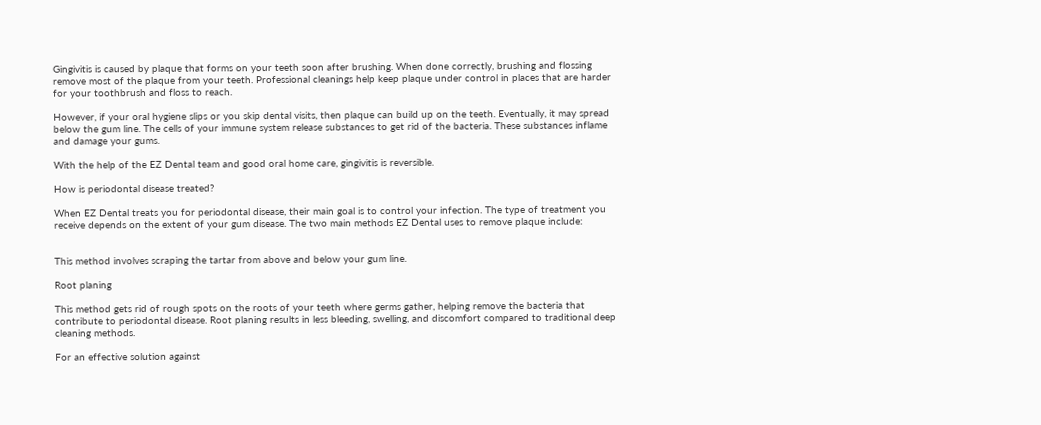Gingivitis is caused by plaque that forms on your teeth soon after brushing. When done correctly, brushing and flossing remove most of the plaque from your teeth. Professional cleanings help keep plaque under control in places that are harder for your toothbrush and floss to reach.

However, if your oral hygiene slips or you skip dental visits, then plaque can build up on the teeth. Eventually, it may spread below the gum line. The cells of your immune system release substances to get rid of the bacteria. These substances inflame and damage your gums.

With the help of the EZ Dental team and good oral home care, gingivitis is reversible.

How is periodontal disease treated?

When EZ Dental treats you for periodontal disease, their main goal is to control your infection. The type of treatment you receive depends on the extent of your gum disease. The two main methods EZ Dental uses to remove plaque include:


This method involves scraping the tartar from above and below your gum line.

Root planing

This method gets rid of rough spots on the roots of your teeth where germs gather, helping remove the bacteria that contribute to periodontal disease. Root planing results in less bleeding, swelling, and discomfort compared to traditional deep cleaning methods.

For an effective solution against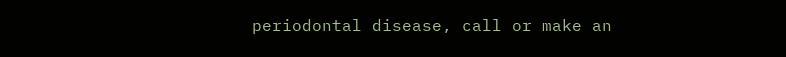periodontal disease, call or make an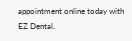appointment online today with EZ Dental.